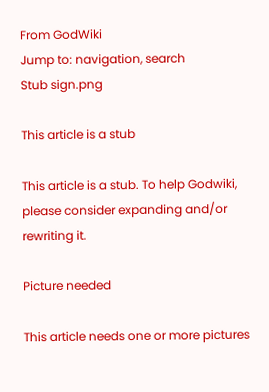From GodWiki
Jump to: navigation, search
Stub sign.png

This article is a stub

This article is a stub. To help Godwiki, please consider expanding and/or rewriting it.

Picture needed

This article needs one or more pictures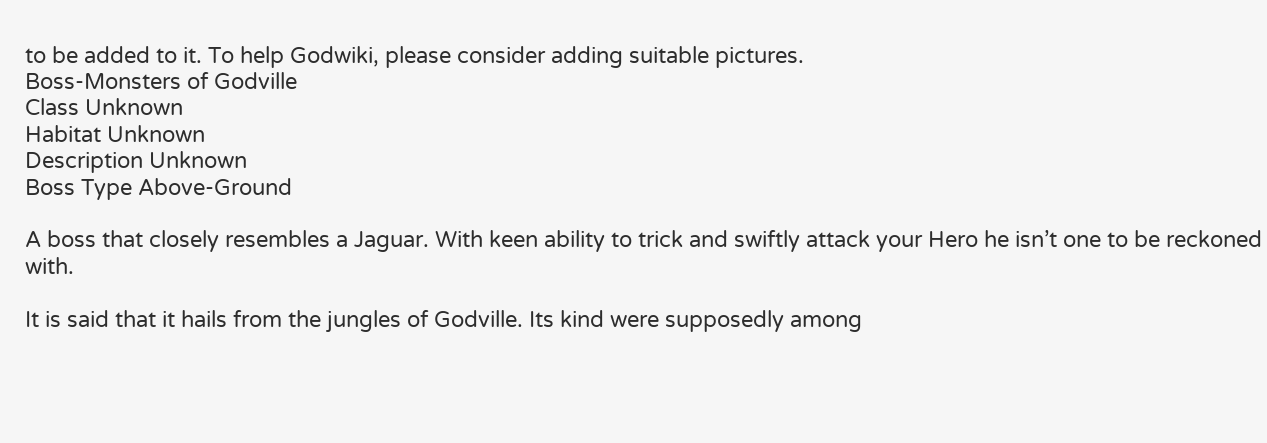to be added to it. To help Godwiki, please consider adding suitable pictures.
Boss-Monsters of Godville
Class Unknown
Habitat Unknown
Description Unknown
Boss Type Above-Ground

A boss that closely resembles a Jaguar. With keen ability to trick and swiftly attack your Hero he isn’t one to be reckoned with.

It is said that it hails from the jungles of Godville. Its kind were supposedly among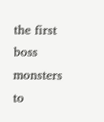the first boss monsters to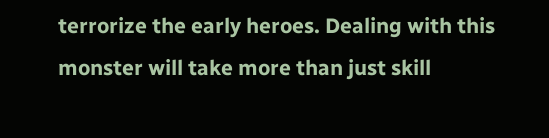terrorize the early heroes. Dealing with this monster will take more than just skill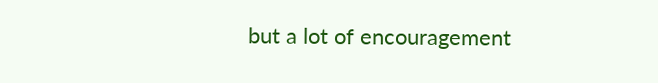but a lot of encouragement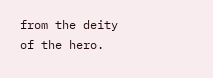from the deity of the hero.